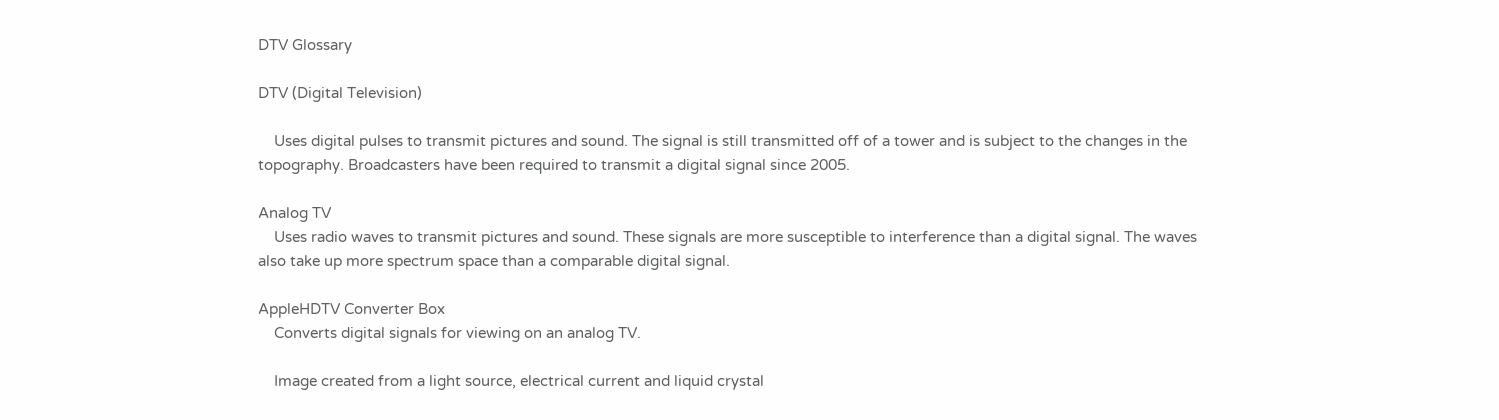DTV Glossary

DTV (Digital Television)

    Uses digital pulses to transmit pictures and sound. The signal is still transmitted off of a tower and is subject to the changes in the topography. Broadcasters have been required to transmit a digital signal since 2005.

Analog TV
    Uses radio waves to transmit pictures and sound. These signals are more susceptible to interference than a digital signal. The waves also take up more spectrum space than a comparable digital signal.

AppleHDTV Converter Box
    Converts digital signals for viewing on an analog TV.

    Image created from a light source, electrical current and liquid crystal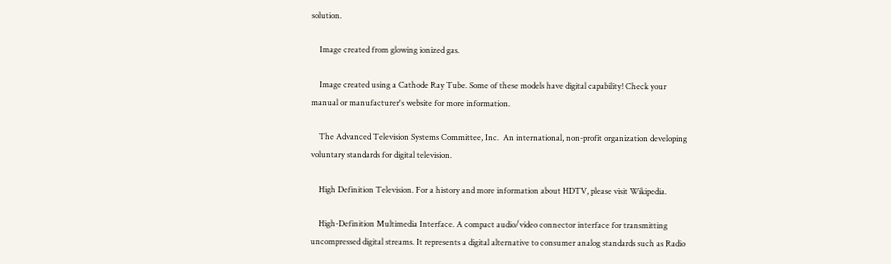solution.

    Image created from glowing ionized gas.

    Image created using a Cathode Ray Tube. Some of these models have digital capability! Check your manual or manufacturer's website for more information.

    The Advanced Television Systems Committee, Inc.  An international, non-profit organization developing voluntary standards for digital television.

    High Definition Television. For a history and more information about HDTV, please visit Wikipedia.

    High-Definition Multimedia Interface. A compact audio/video connector interface for transmitting uncompressed digital streams. It represents a digital alternative to consumer analog standards such as Radio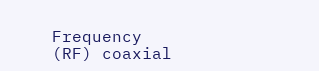Frequency (RF) coaxial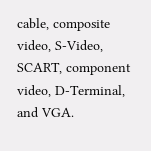cable, composite video, S-Video, SCART, component video, D-Terminal, and VGA.